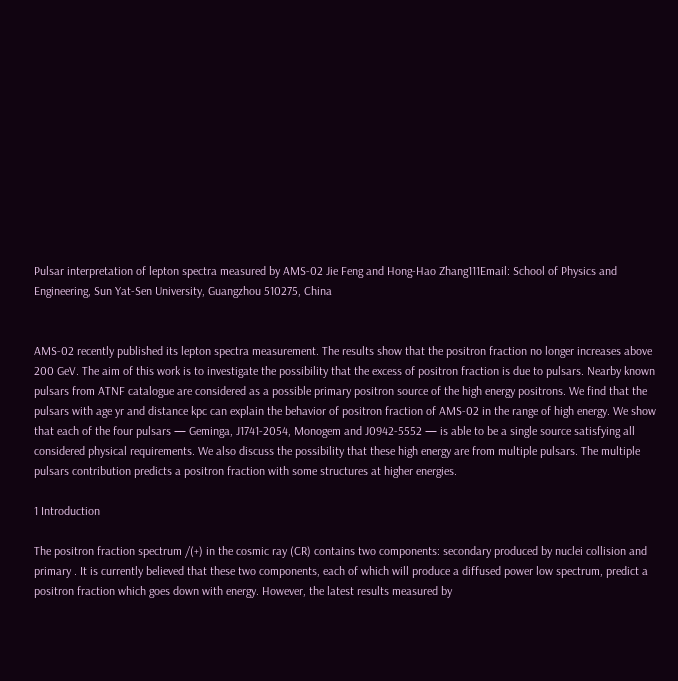Pulsar interpretation of lepton spectra measured by AMS-02 Jie Feng and Hong-Hao Zhang111Email: School of Physics and Engineering, Sun Yat-Sen University, Guangzhou 510275, China


AMS-02 recently published its lepton spectra measurement. The results show that the positron fraction no longer increases above 200 GeV. The aim of this work is to investigate the possibility that the excess of positron fraction is due to pulsars. Nearby known pulsars from ATNF catalogue are considered as a possible primary positron source of the high energy positrons. We find that the pulsars with age yr and distance kpc can explain the behavior of positron fraction of AMS-02 in the range of high energy. We show that each of the four pulsars — Geminga, J1741-2054, Monogem and J0942-5552 — is able to be a single source satisfying all considered physical requirements. We also discuss the possibility that these high energy are from multiple pulsars. The multiple pulsars contribution predicts a positron fraction with some structures at higher energies.

1 Introduction

The positron fraction spectrum /(+) in the cosmic ray (CR) contains two components: secondary produced by nuclei collision and primary . It is currently believed that these two components, each of which will produce a diffused power low spectrum, predict a positron fraction which goes down with energy. However, the latest results measured by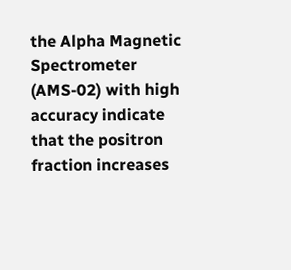the Alpha Magnetic Spectrometer (AMS-02) with high accuracy indicate that the positron fraction increases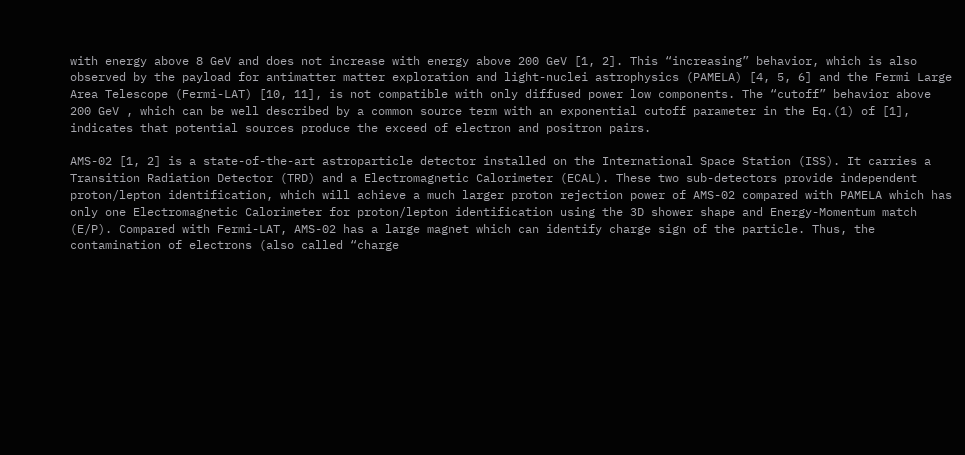with energy above 8 GeV and does not increase with energy above 200 GeV [1, 2]. This “increasing” behavior, which is also observed by the payload for antimatter matter exploration and light-nuclei astrophysics (PAMELA) [4, 5, 6] and the Fermi Large Area Telescope (Fermi-LAT) [10, 11], is not compatible with only diffused power low components. The “cutoff” behavior above 200 GeV , which can be well described by a common source term with an exponential cutoff parameter in the Eq.(1) of [1], indicates that potential sources produce the exceed of electron and positron pairs.

AMS-02 [1, 2] is a state-of-the-art astroparticle detector installed on the International Space Station (ISS). It carries a Transition Radiation Detector (TRD) and a Electromagnetic Calorimeter (ECAL). These two sub-detectors provide independent proton/lepton identification, which will achieve a much larger proton rejection power of AMS-02 compared with PAMELA which has only one Electromagnetic Calorimeter for proton/lepton identification using the 3D shower shape and Energy-Momentum match (E/P). Compared with Fermi-LAT, AMS-02 has a large magnet which can identify charge sign of the particle. Thus, the contamination of electrons (also called “charge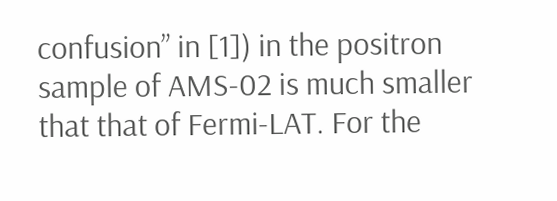confusion” in [1]) in the positron sample of AMS-02 is much smaller that that of Fermi-LAT. For the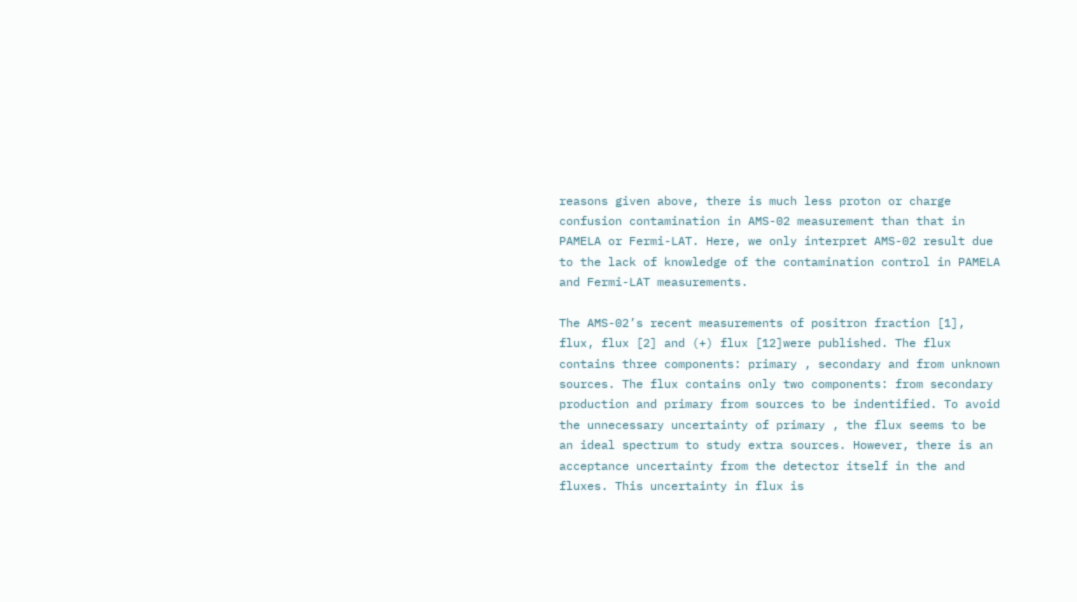reasons given above, there is much less proton or charge confusion contamination in AMS-02 measurement than that in PAMELA or Fermi-LAT. Here, we only interpret AMS-02 result due to the lack of knowledge of the contamination control in PAMELA and Fermi-LAT measurements.

The AMS-02’s recent measurements of positron fraction [1], flux, flux [2] and (+) flux [12]were published. The flux contains three components: primary , secondary and from unknown sources. The flux contains only two components: from secondary production and primary from sources to be indentified. To avoid the unnecessary uncertainty of primary , the flux seems to be an ideal spectrum to study extra sources. However, there is an acceptance uncertainty from the detector itself in the and fluxes. This uncertainty in flux is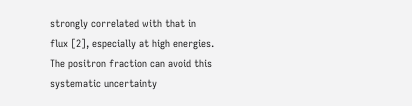strongly correlated with that in flux [2], especially at high energies. The positron fraction can avoid this systematic uncertainty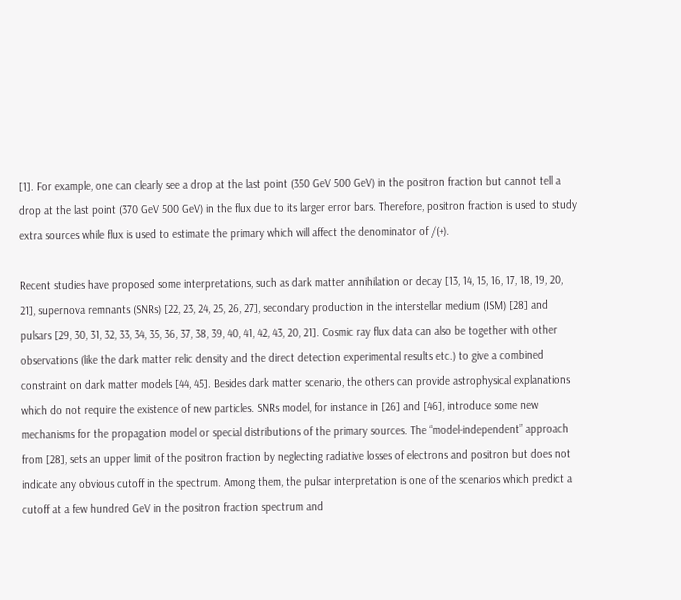[1]. For example, one can clearly see a drop at the last point (350 GeV 500 GeV) in the positron fraction but cannot tell a drop at the last point (370 GeV 500 GeV) in the flux due to its larger error bars. Therefore, positron fraction is used to study extra sources while flux is used to estimate the primary which will affect the denominator of /(+).

Recent studies have proposed some interpretations, such as dark matter annihilation or decay [13, 14, 15, 16, 17, 18, 19, 20, 21], supernova remnants (SNRs) [22, 23, 24, 25, 26, 27], secondary production in the interstellar medium (ISM) [28] and pulsars [29, 30, 31, 32, 33, 34, 35, 36, 37, 38, 39, 40, 41, 42, 43, 20, 21]. Cosmic ray flux data can also be together with other observations (like the dark matter relic density and the direct detection experimental results etc.) to give a combined constraint on dark matter models [44, 45]. Besides dark matter scenario, the others can provide astrophysical explanations which do not require the existence of new particles. SNRs model, for instance in [26] and [46], introduce some new mechanisms for the propagation model or special distributions of the primary sources. The “model-independent” approach from [28], sets an upper limit of the positron fraction by neglecting radiative losses of electrons and positron but does not indicate any obvious cutoff in the spectrum. Among them, the pulsar interpretation is one of the scenarios which predict a cutoff at a few hundred GeV in the positron fraction spectrum and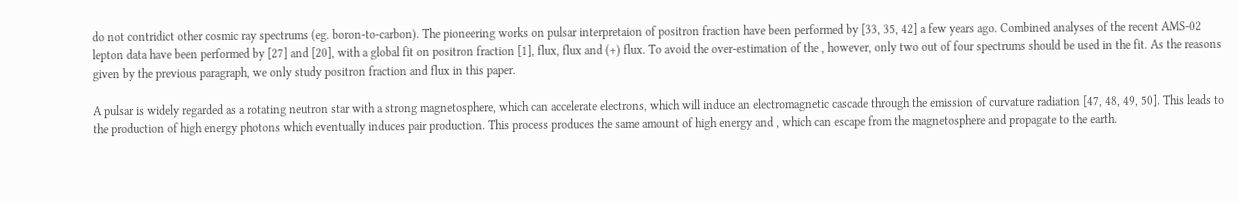do not contridict other cosmic ray spectrums (eg. boron-to-carbon). The pioneering works on pulsar interpretaion of positron fraction have been performed by [33, 35, 42] a few years ago. Combined analyses of the recent AMS-02 lepton data have been performed by [27] and [20], with a global fit on positron fraction [1], flux, flux and (+) flux. To avoid the over-estimation of the , however, only two out of four spectrums should be used in the fit. As the reasons given by the previous paragraph, we only study positron fraction and flux in this paper.

A pulsar is widely regarded as a rotating neutron star with a strong magnetosphere, which can accelerate electrons, which will induce an electromagnetic cascade through the emission of curvature radiation [47, 48, 49, 50]. This leads to the production of high energy photons which eventually induces pair production. This process produces the same amount of high energy and , which can escape from the magnetosphere and propagate to the earth.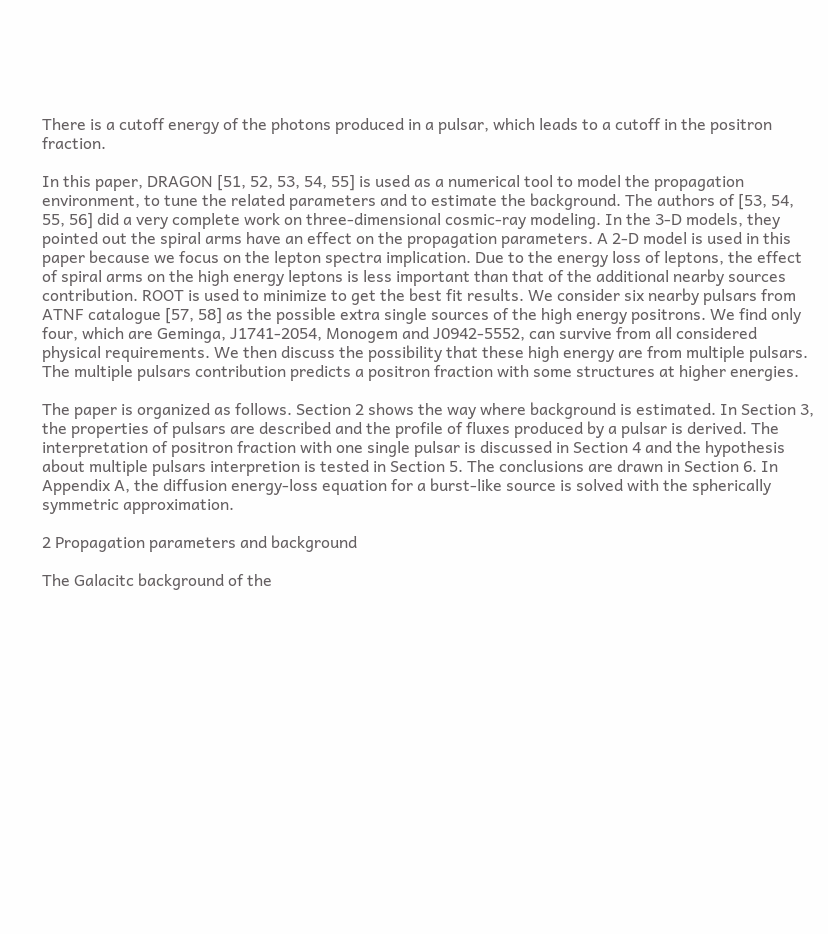There is a cutoff energy of the photons produced in a pulsar, which leads to a cutoff in the positron fraction.

In this paper, DRAGON [51, 52, 53, 54, 55] is used as a numerical tool to model the propagation environment, to tune the related parameters and to estimate the background. The authors of [53, 54, 55, 56] did a very complete work on three-dimensional cosmic-ray modeling. In the 3-D models, they pointed out the spiral arms have an effect on the propagation parameters. A 2-D model is used in this paper because we focus on the lepton spectra implication. Due to the energy loss of leptons, the effect of spiral arms on the high energy leptons is less important than that of the additional nearby sources contribution. ROOT is used to minimize to get the best fit results. We consider six nearby pulsars from ATNF catalogue [57, 58] as the possible extra single sources of the high energy positrons. We find only four, which are Geminga, J1741-2054, Monogem and J0942-5552, can survive from all considered physical requirements. We then discuss the possibility that these high energy are from multiple pulsars. The multiple pulsars contribution predicts a positron fraction with some structures at higher energies.

The paper is organized as follows. Section 2 shows the way where background is estimated. In Section 3, the properties of pulsars are described and the profile of fluxes produced by a pulsar is derived. The interpretation of positron fraction with one single pulsar is discussed in Section 4 and the hypothesis about multiple pulsars interpretion is tested in Section 5. The conclusions are drawn in Section 6. In Appendix A, the diffusion energy-loss equation for a burst-like source is solved with the spherically symmetric approximation.

2 Propagation parameters and background

The Galacitc background of the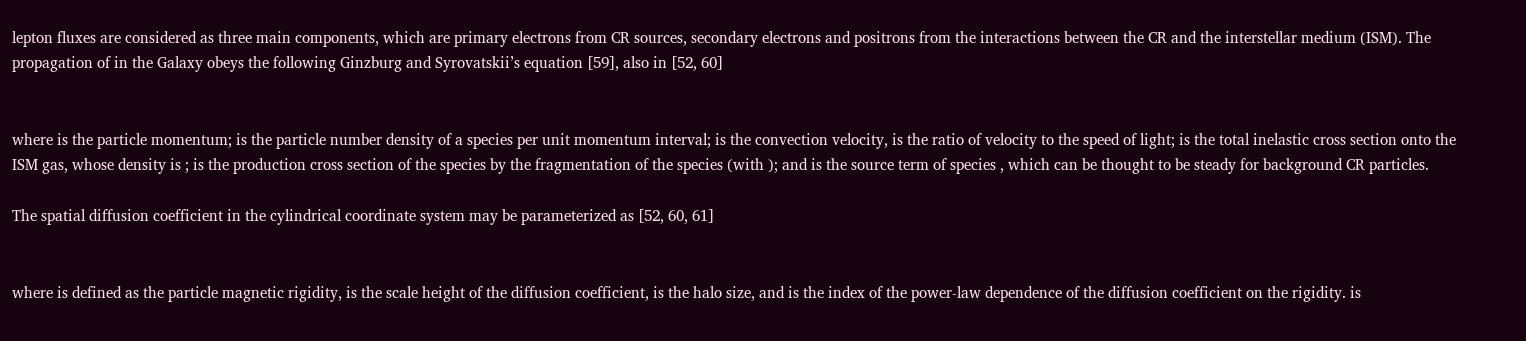lepton fluxes are considered as three main components, which are primary electrons from CR sources, secondary electrons and positrons from the interactions between the CR and the interstellar medium (ISM). The propagation of in the Galaxy obeys the following Ginzburg and Syrovatskii’s equation [59], also in [52, 60]


where is the particle momentum; is the particle number density of a species per unit momentum interval; is the convection velocity, is the ratio of velocity to the speed of light; is the total inelastic cross section onto the ISM gas, whose density is ; is the production cross section of the species by the fragmentation of the species (with ); and is the source term of species , which can be thought to be steady for background CR particles.

The spatial diffusion coefficient in the cylindrical coordinate system may be parameterized as [52, 60, 61]


where is defined as the particle magnetic rigidity, is the scale height of the diffusion coefficient, is the halo size, and is the index of the power-law dependence of the diffusion coefficient on the rigidity. is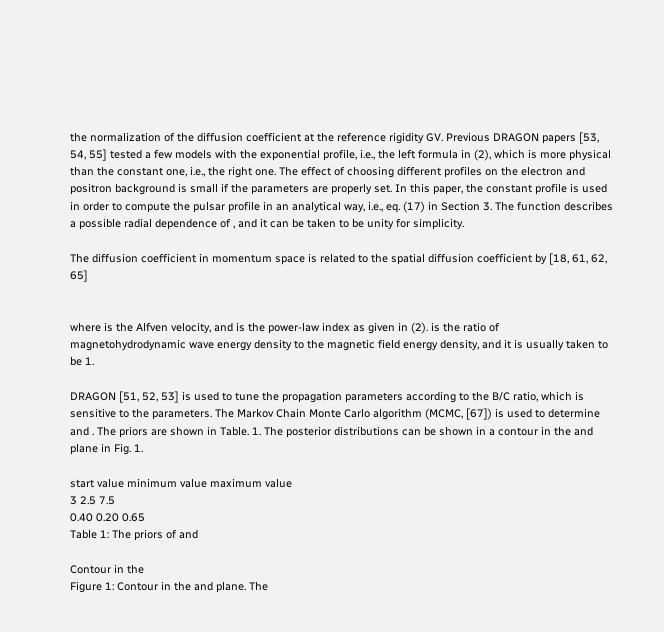the normalization of the diffusion coefficient at the reference rigidity GV. Previous DRAGON papers [53, 54, 55] tested a few models with the exponential profile, i.e., the left formula in (2), which is more physical than the constant one, i.e., the right one. The effect of choosing different profiles on the electron and positron background is small if the parameters are properly set. In this paper, the constant profile is used in order to compute the pulsar profile in an analytical way, i.e., eq. (17) in Section 3. The function describes a possible radial dependence of , and it can be taken to be unity for simplicity.

The diffusion coefficient in momentum space is related to the spatial diffusion coefficient by [18, 61, 62, 65]


where is the Alfven velocity, and is the power-law index as given in (2). is the ratio of magnetohydrodynamic wave energy density to the magnetic field energy density, and it is usually taken to be 1.

DRAGON [51, 52, 53] is used to tune the propagation parameters according to the B/C ratio, which is sensitive to the parameters. The Markov Chain Monte Carlo algorithm (MCMC, [67]) is used to determine and . The priors are shown in Table. 1. The posterior distributions can be shown in a contour in the and plane in Fig. 1.

start value minimum value maximum value
3 2.5 7.5
0.40 0.20 0.65
Table 1: The priors of and

Contour in the
Figure 1: Contour in the and plane. The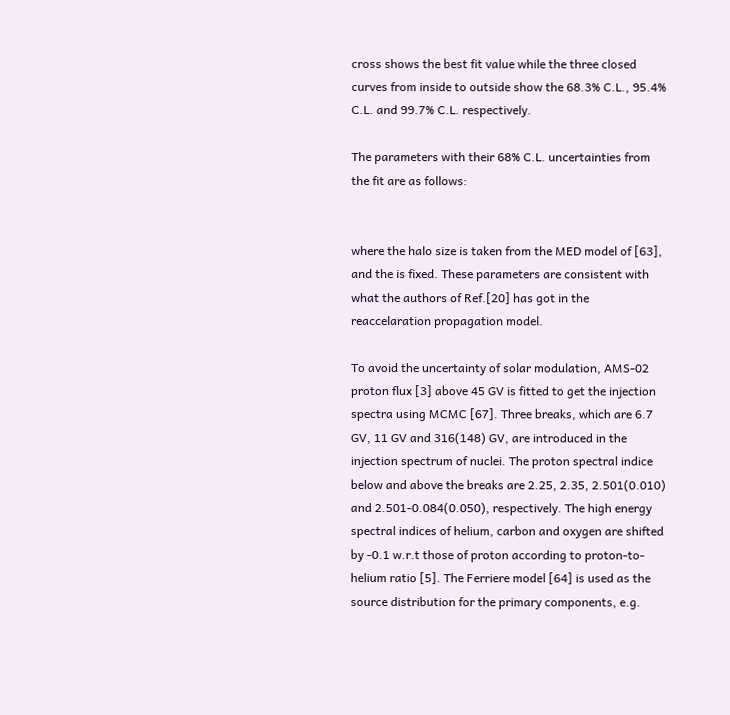cross shows the best fit value while the three closed curves from inside to outside show the 68.3% C.L., 95.4% C.L. and 99.7% C.L. respectively.

The parameters with their 68% C.L. uncertainties from the fit are as follows:


where the halo size is taken from the MED model of [63], and the is fixed. These parameters are consistent with what the authors of Ref.[20] has got in the reaccelaration propagation model.

To avoid the uncertainty of solar modulation, AMS-02 proton flux [3] above 45 GV is fitted to get the injection spectra using MCMC [67]. Three breaks, which are 6.7 GV, 11 GV and 316(148) GV, are introduced in the injection spectrum of nuclei. The proton spectral indice below and above the breaks are 2.25, 2.35, 2.501(0.010) and 2.501-0.084(0.050), respectively. The high energy spectral indices of helium, carbon and oxygen are shifted by -0.1 w.r.t those of proton according to proton-to-helium ratio [5]. The Ferriere model [64] is used as the source distribution for the primary components, e.g.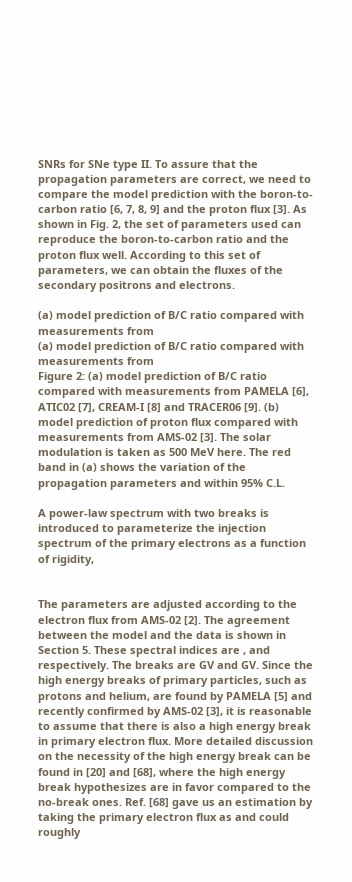SNRs for SNe type II. To assure that the propagation parameters are correct, we need to compare the model prediction with the boron-to-carbon ratio [6, 7, 8, 9] and the proton flux [3]. As shown in Fig. 2, the set of parameters used can reproduce the boron-to-carbon ratio and the proton flux well. According to this set of parameters, we can obtain the fluxes of the secondary positrons and electrons.

(a) model prediction of B/C ratio compared with measurements from
(a) model prediction of B/C ratio compared with measurements from
Figure 2: (a) model prediction of B/C ratio compared with measurements from PAMELA [6], ATIC02 [7], CREAM-I [8] and TRACER06 [9]. (b) model prediction of proton flux compared with measurements from AMS-02 [3]. The solar modulation is taken as 500 MeV here. The red band in (a) shows the variation of the propagation parameters and within 95% C.L.

A power-law spectrum with two breaks is introduced to parameterize the injection spectrum of the primary electrons as a function of rigidity,


The parameters are adjusted according to the electron flux from AMS-02 [2]. The agreement between the model and the data is shown in Section 5. These spectral indices are , and respectively. The breaks are GV and GV. Since the high energy breaks of primary particles, such as protons and helium, are found by PAMELA [5] and recently confirmed by AMS-02 [3], it is reasonable to assume that there is also a high energy break in primary electron flux. More detailed discussion on the necessity of the high energy break can be found in [20] and [68], where the high energy break hypothesizes are in favor compared to the no-break ones. Ref. [68] gave us an estimation by taking the primary electron flux as and could roughly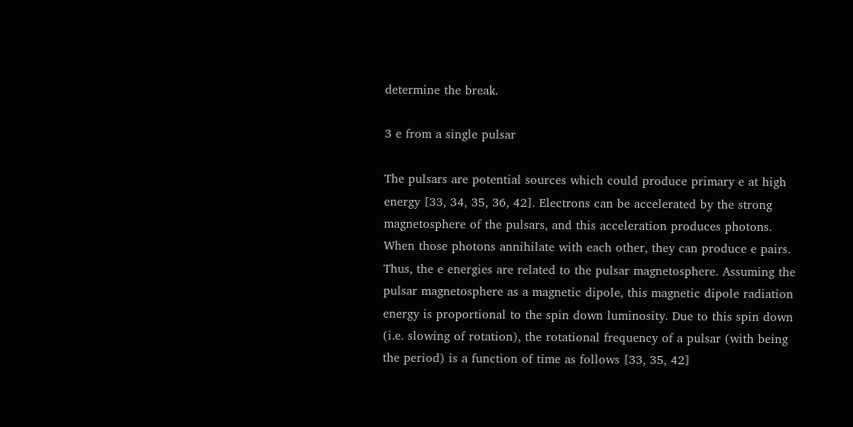determine the break.

3 e from a single pulsar

The pulsars are potential sources which could produce primary e at high energy [33, 34, 35, 36, 42]. Electrons can be accelerated by the strong magnetosphere of the pulsars, and this acceleration produces photons. When those photons annihilate with each other, they can produce e pairs. Thus, the e energies are related to the pulsar magnetosphere. Assuming the pulsar magnetosphere as a magnetic dipole, this magnetic dipole radiation energy is proportional to the spin down luminosity. Due to this spin down (i.e. slowing of rotation), the rotational frequency of a pulsar (with being the period) is a function of time as follows [33, 35, 42]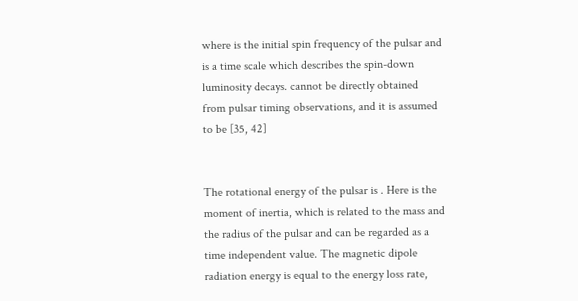where is the initial spin frequency of the pulsar and is a time scale which describes the spin-down luminosity decays. cannot be directly obtained from pulsar timing observations, and it is assumed to be [35, 42]


The rotational energy of the pulsar is . Here is the moment of inertia, which is related to the mass and the radius of the pulsar and can be regarded as a time independent value. The magnetic dipole radiation energy is equal to the energy loss rate,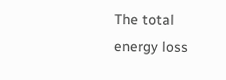The total energy loss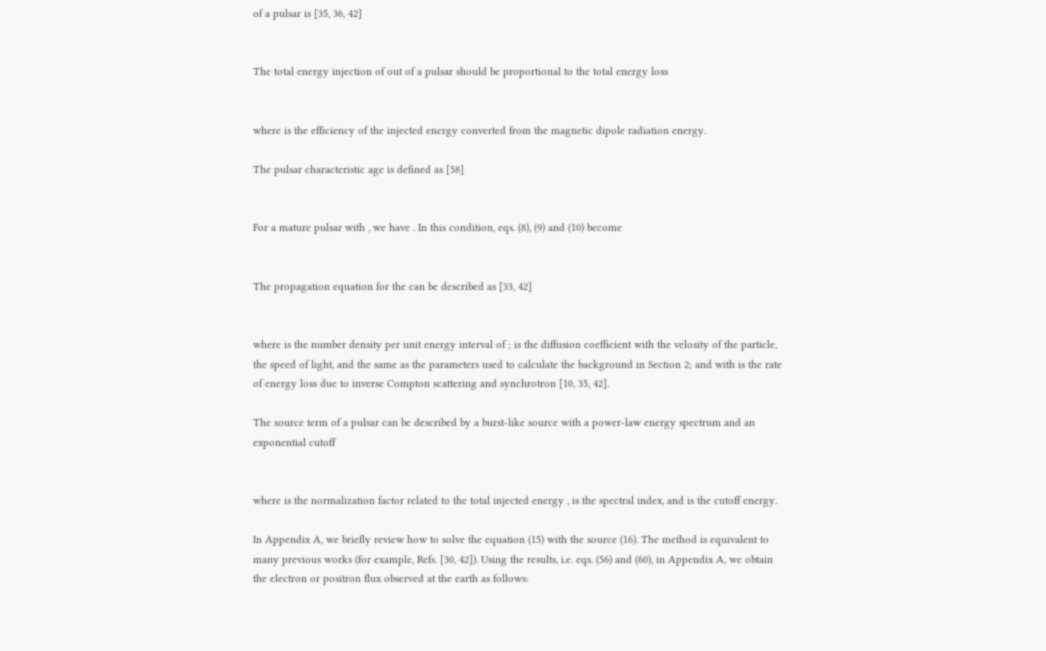of a pulsar is [35, 36, 42]


The total energy injection of out of a pulsar should be proportional to the total energy loss


where is the efficiency of the injected energy converted from the magnetic dipole radiation energy.

The pulsar characteristic age is defined as [58]


For a mature pulsar with , we have . In this condition, eqs. (8), (9) and (10) become


The propagation equation for the can be described as [33, 42]


where is the number density per unit energy interval of ; is the diffusion coefficient with the velosity of the particle, the speed of light, and the same as the parameters used to calculate the background in Section 2; and with is the rate of energy loss due to inverse Compton scattering and synchrotron [10, 35, 42].

The source term of a pulsar can be described by a burst-like source with a power-law energy spectrum and an exponential cutoff


where is the normalization factor related to the total injected energy , is the spectral index, and is the cutoff energy.

In Appendix A, we briefly review how to solve the equation (15) with the source (16). The method is equivalent to many previous works (for example, Refs. [30, 42]). Using the results, i.e. eqs. (56) and (60), in Appendix A, we obtain the electron or positron flux observed at the earth as follows: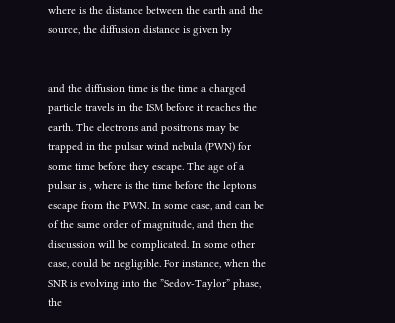where is the distance between the earth and the source, the diffusion distance is given by


and the diffusion time is the time a charged particle travels in the ISM before it reaches the earth. The electrons and positrons may be trapped in the pulsar wind nebula (PWN) for some time before they escape. The age of a pulsar is , where is the time before the leptons escape from the PWN. In some case, and can be of the same order of magnitude, and then the discussion will be complicated. In some other case, could be negligible. For instance, when the SNR is evolving into the ”Sedov-Taylor” phase, the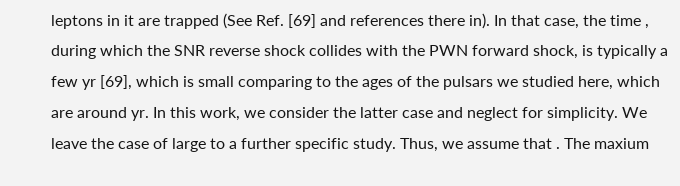leptons in it are trapped (See Ref. [69] and references there in). In that case, the time , during which the SNR reverse shock collides with the PWN forward shock, is typically a few yr [69], which is small comparing to the ages of the pulsars we studied here, which are around yr. In this work, we consider the latter case and neglect for simplicity. We leave the case of large to a further specific study. Thus, we assume that . The maxium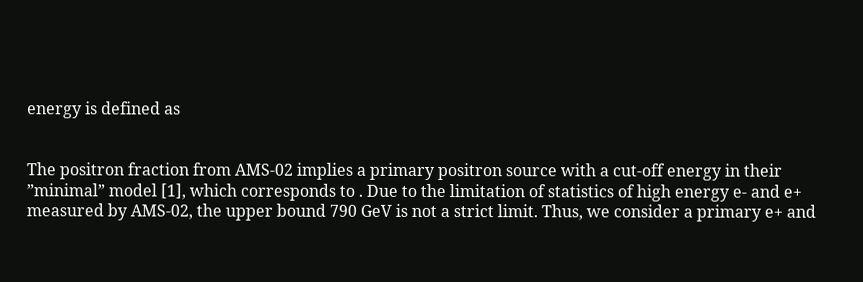energy is defined as


The positron fraction from AMS-02 implies a primary positron source with a cut-off energy in their ”minimal” model [1], which corresponds to . Due to the limitation of statistics of high energy e- and e+ measured by AMS-02, the upper bound 790 GeV is not a strict limit. Thus, we consider a primary e+ and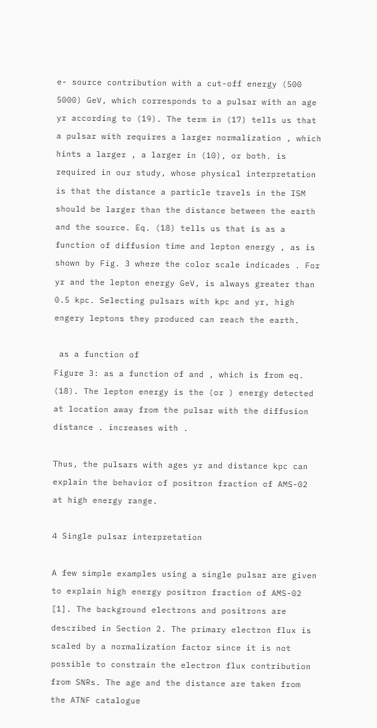e- source contribution with a cut-off energy (500 5000) GeV, which corresponds to a pulsar with an age yr according to (19). The term in (17) tells us that a pulsar with requires a larger normalization , which hints a larger , a larger in (10), or both. is required in our study, whose physical interpretation is that the distance a particle travels in the ISM should be larger than the distance between the earth and the source. Eq. (18) tells us that is as a function of diffusion time and lepton energy , as is shown by Fig. 3 where the color scale indicades . For yr and the lepton energy GeV, is always greater than 0.5 kpc. Selecting pulsars with kpc and yr, high engery leptons they produced can reach the earth.

 as a function of
Figure 3: as a function of and , which is from eq. (18). The lepton energy is the (or ) energy detected at location away from the pulsar with the diffusion distance . increases with .

Thus, the pulsars with ages yr and distance kpc can explain the behavior of positron fraction of AMS-02 at high energy range.

4 Single pulsar interpretation

A few simple examples using a single pulsar are given to explain high energy positron fraction of AMS-02 [1]. The background electrons and positrons are described in Section 2. The primary electron flux is scaled by a normalization factor since it is not possible to constrain the electron flux contribution from SNRs. The age and the distance are taken from the ATNF catalogue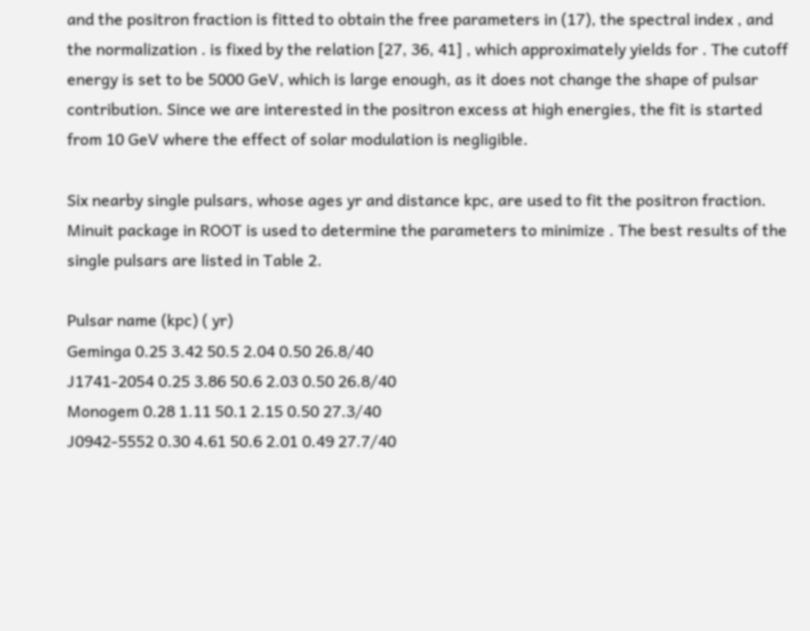and the positron fraction is fitted to obtain the free parameters in (17), the spectral index , and the normalization . is fixed by the relation [27, 36, 41] , which approximately yields for . The cutoff energy is set to be 5000 GeV, which is large enough, as it does not change the shape of pulsar contribution. Since we are interested in the positron excess at high energies, the fit is started from 10 GeV where the effect of solar modulation is negligible.

Six nearby single pulsars, whose ages yr and distance kpc, are used to fit the positron fraction. Minuit package in ROOT is used to determine the parameters to minimize . The best results of the single pulsars are listed in Table 2.

Pulsar name (kpc) ( yr)
Geminga 0.25 3.42 50.5 2.04 0.50 26.8/40
J1741-2054 0.25 3.86 50.6 2.03 0.50 26.8/40
Monogem 0.28 1.11 50.1 2.15 0.50 27.3/40
J0942-5552 0.30 4.61 50.6 2.01 0.49 27.7/40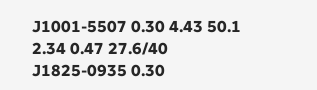J1001-5507 0.30 4.43 50.1 2.34 0.47 27.6/40
J1825-0935 0.30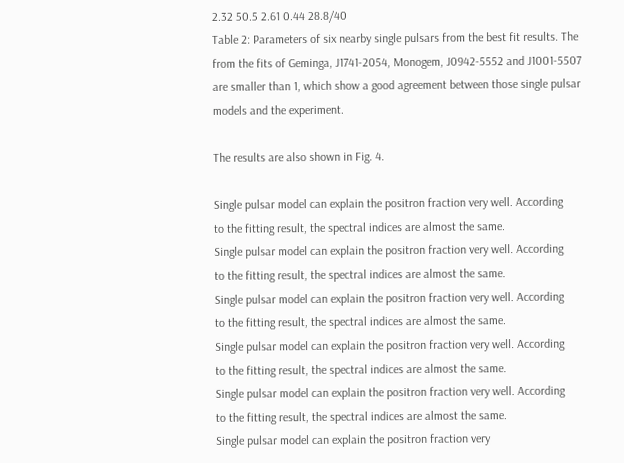2.32 50.5 2.61 0.44 28.8/40
Table 2: Parameters of six nearby single pulsars from the best fit results. The from the fits of Geminga, J1741-2054, Monogem, J0942-5552 and J1001-5507 are smaller than 1, which show a good agreement between those single pulsar models and the experiment.

The results are also shown in Fig. 4.

Single pulsar model can explain the positron fraction very well. According
to the fitting result, the spectral indices are almost the same.
Single pulsar model can explain the positron fraction very well. According
to the fitting result, the spectral indices are almost the same.
Single pulsar model can explain the positron fraction very well. According
to the fitting result, the spectral indices are almost the same.
Single pulsar model can explain the positron fraction very well. According
to the fitting result, the spectral indices are almost the same.
Single pulsar model can explain the positron fraction very well. According
to the fitting result, the spectral indices are almost the same.
Single pulsar model can explain the positron fraction very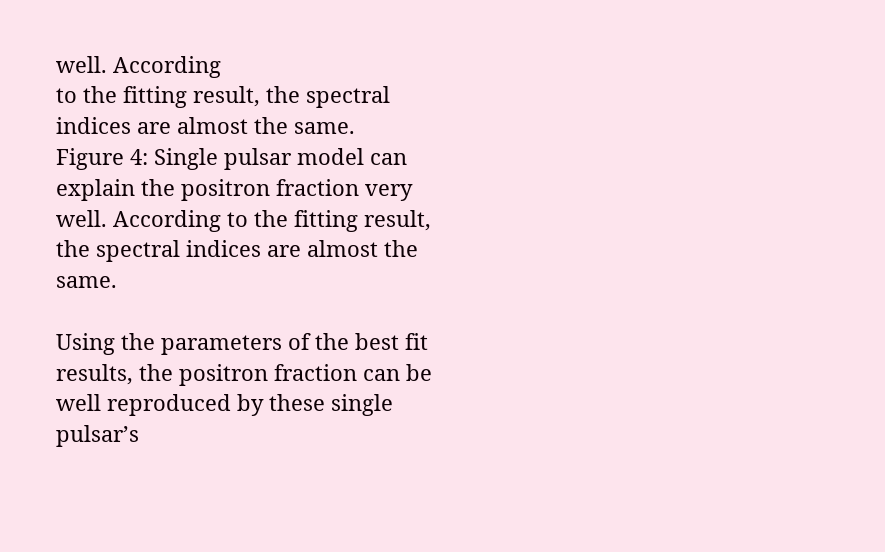well. According
to the fitting result, the spectral indices are almost the same.
Figure 4: Single pulsar model can explain the positron fraction very well. According to the fitting result, the spectral indices are almost the same.

Using the parameters of the best fit results, the positron fraction can be well reproduced by these single pulsar’s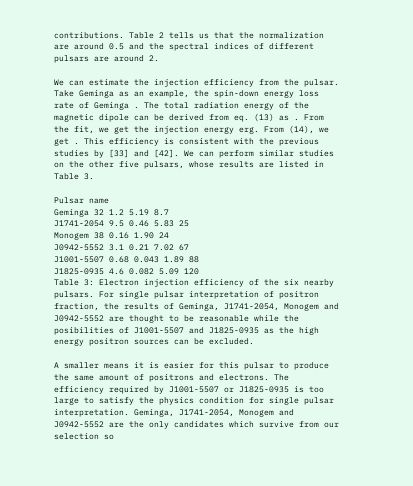contributions. Table 2 tells us that the normalization are around 0.5 and the spectral indices of different pulsars are around 2.

We can estimate the injection efficiency from the pulsar. Take Geminga as an example, the spin-down energy loss rate of Geminga . The total radiation energy of the magnetic dipole can be derived from eq. (13) as . From the fit, we get the injection energy erg. From (14), we get . This efficiency is consistent with the previous studies by [33] and [42]. We can perform similar studies on the other five pulsars, whose results are listed in Table 3.

Pulsar name
Geminga 32 1.2 5.19 8.7
J1741-2054 9.5 0.46 5.83 25
Monogem 38 0.16 1.90 24
J0942-5552 3.1 0.21 7.02 67
J1001-5507 0.68 0.043 1.89 88
J1825-0935 4.6 0.082 5.09 120
Table 3: Electron injection efficiency of the six nearby pulsars. For single pulsar interpretation of positron fraction, the results of Geminga, J1741-2054, Monogem and J0942-5552 are thought to be reasonable while the posibilities of J1001-5507 and J1825-0935 as the high energy positron sources can be excluded.

A smaller means it is easier for this pulsar to produce the same amount of positrons and electrons. The efficiency required by J1001-5507 or J1825-0935 is too large to satisfy the physics condition for single pulsar interpretation. Geminga, J1741-2054, Monogem and J0942-5552 are the only candidates which survive from our selection so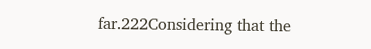far.222Considering that the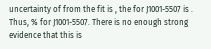uncertainty of from the fit is , the for J1001-5507 is . Thus, % for J1001-5507. There is no enough strong evidence that this is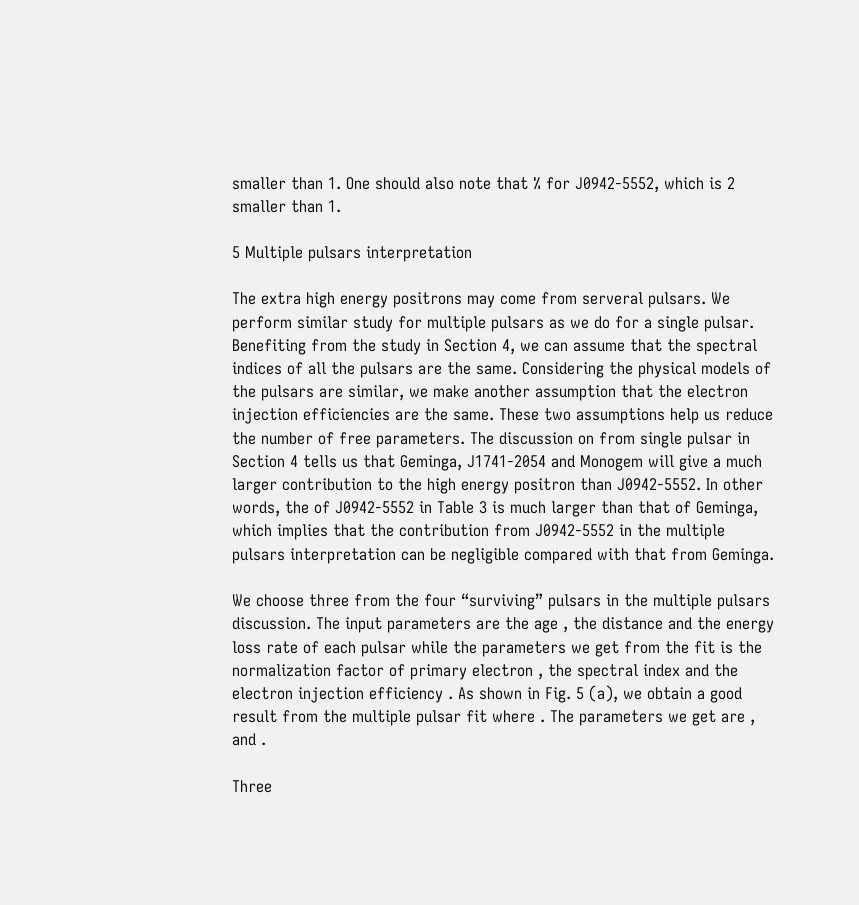smaller than 1. One should also note that % for J0942-5552, which is 2 smaller than 1.

5 Multiple pulsars interpretation

The extra high energy positrons may come from serveral pulsars. We perform similar study for multiple pulsars as we do for a single pulsar. Benefiting from the study in Section 4, we can assume that the spectral indices of all the pulsars are the same. Considering the physical models of the pulsars are similar, we make another assumption that the electron injection efficiencies are the same. These two assumptions help us reduce the number of free parameters. The discussion on from single pulsar in Section 4 tells us that Geminga, J1741-2054 and Monogem will give a much larger contribution to the high energy positron than J0942-5552. In other words, the of J0942-5552 in Table 3 is much larger than that of Geminga, which implies that the contribution from J0942-5552 in the multiple pulsars interpretation can be negligible compared with that from Geminga.

We choose three from the four “surviving” pulsars in the multiple pulsars discussion. The input parameters are the age , the distance and the energy loss rate of each pulsar while the parameters we get from the fit is the normalization factor of primary electron , the spectral index and the electron injection efficiency . As shown in Fig. 5 (a), we obtain a good result from the multiple pulsar fit where . The parameters we get are , and .

Three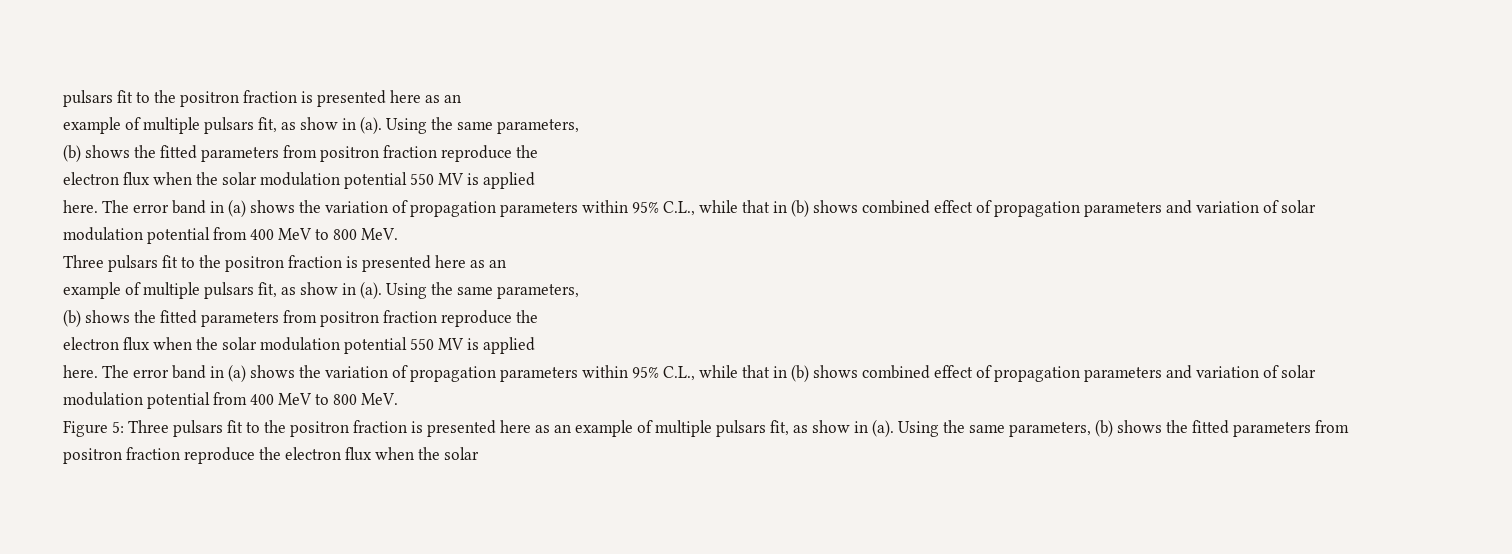pulsars fit to the positron fraction is presented here as an
example of multiple pulsars fit, as show in (a). Using the same parameters,
(b) shows the fitted parameters from positron fraction reproduce the
electron flux when the solar modulation potential 550 MV is applied
here. The error band in (a) shows the variation of propagation parameters within 95% C.L., while that in (b) shows combined effect of propagation parameters and variation of solar modulation potential from 400 MeV to 800 MeV.
Three pulsars fit to the positron fraction is presented here as an
example of multiple pulsars fit, as show in (a). Using the same parameters,
(b) shows the fitted parameters from positron fraction reproduce the
electron flux when the solar modulation potential 550 MV is applied
here. The error band in (a) shows the variation of propagation parameters within 95% C.L., while that in (b) shows combined effect of propagation parameters and variation of solar modulation potential from 400 MeV to 800 MeV.
Figure 5: Three pulsars fit to the positron fraction is presented here as an example of multiple pulsars fit, as show in (a). Using the same parameters, (b) shows the fitted parameters from positron fraction reproduce the electron flux when the solar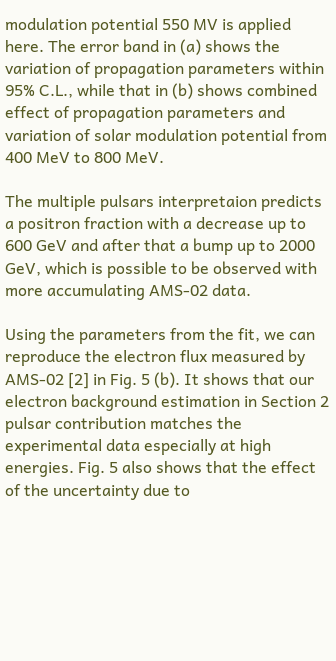modulation potential 550 MV is applied here. The error band in (a) shows the variation of propagation parameters within 95% C.L., while that in (b) shows combined effect of propagation parameters and variation of solar modulation potential from 400 MeV to 800 MeV.

The multiple pulsars interpretaion predicts a positron fraction with a decrease up to 600 GeV and after that a bump up to 2000 GeV, which is possible to be observed with more accumulating AMS-02 data.

Using the parameters from the fit, we can reproduce the electron flux measured by AMS-02 [2] in Fig. 5 (b). It shows that our electron background estimation in Section 2 pulsar contribution matches the experimental data especially at high energies. Fig. 5 also shows that the effect of the uncertainty due to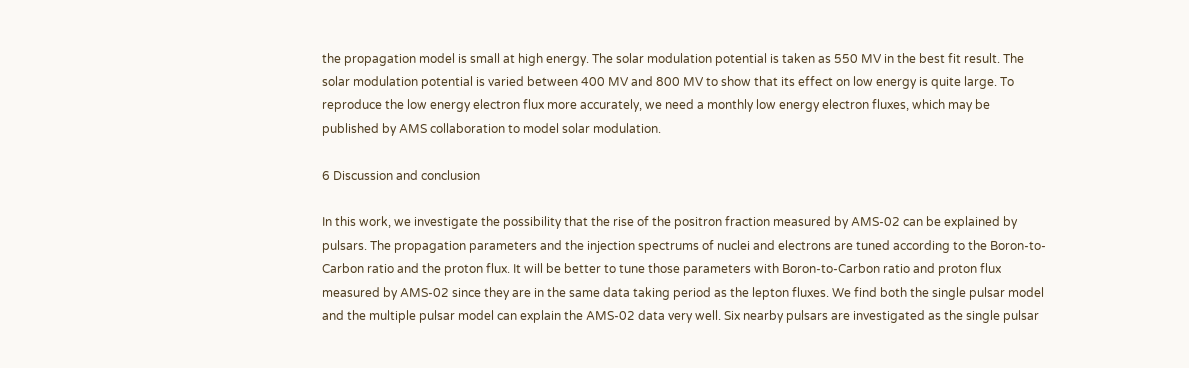the propagation model is small at high energy. The solar modulation potential is taken as 550 MV in the best fit result. The solar modulation potential is varied between 400 MV and 800 MV to show that its effect on low energy is quite large. To reproduce the low energy electron flux more accurately, we need a monthly low energy electron fluxes, which may be published by AMS collaboration to model solar modulation.

6 Discussion and conclusion

In this work, we investigate the possibility that the rise of the positron fraction measured by AMS-02 can be explained by pulsars. The propagation parameters and the injection spectrums of nuclei and electrons are tuned according to the Boron-to-Carbon ratio and the proton flux. It will be better to tune those parameters with Boron-to-Carbon ratio and proton flux measured by AMS-02 since they are in the same data taking period as the lepton fluxes. We find both the single pulsar model and the multiple pulsar model can explain the AMS-02 data very well. Six nearby pulsars are investigated as the single pulsar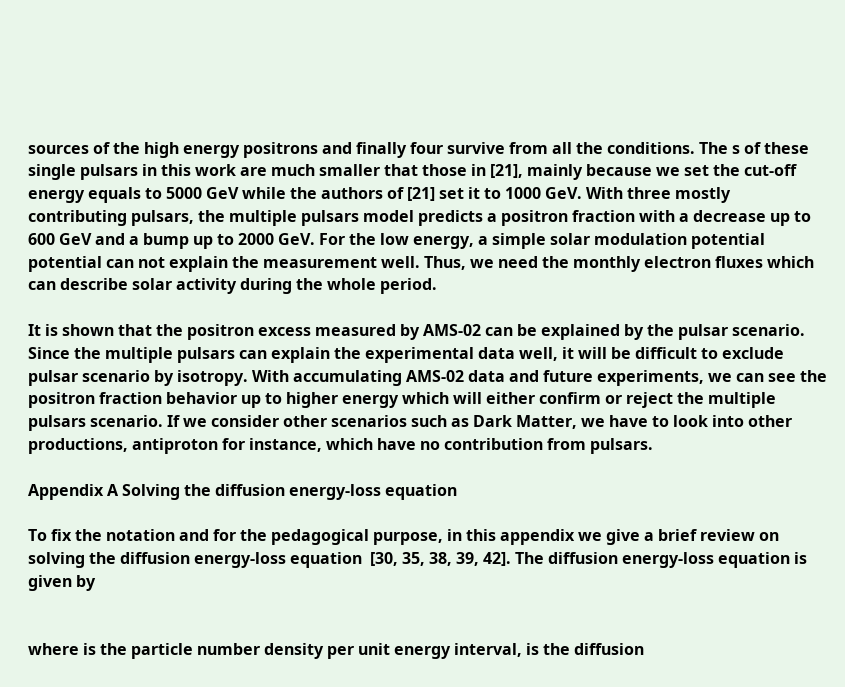sources of the high energy positrons and finally four survive from all the conditions. The s of these single pulsars in this work are much smaller that those in [21], mainly because we set the cut-off energy equals to 5000 GeV while the authors of [21] set it to 1000 GeV. With three mostly contributing pulsars, the multiple pulsars model predicts a positron fraction with a decrease up to 600 GeV and a bump up to 2000 GeV. For the low energy, a simple solar modulation potential potential can not explain the measurement well. Thus, we need the monthly electron fluxes which can describe solar activity during the whole period.

It is shown that the positron excess measured by AMS-02 can be explained by the pulsar scenario. Since the multiple pulsars can explain the experimental data well, it will be difficult to exclude pulsar scenario by isotropy. With accumulating AMS-02 data and future experiments, we can see the positron fraction behavior up to higher energy which will either confirm or reject the multiple pulsars scenario. If we consider other scenarios such as Dark Matter, we have to look into other productions, antiproton for instance, which have no contribution from pulsars.

Appendix A Solving the diffusion energy-loss equation

To fix the notation and for the pedagogical purpose, in this appendix we give a brief review on solving the diffusion energy-loss equation  [30, 35, 38, 39, 42]. The diffusion energy-loss equation is given by


where is the particle number density per unit energy interval, is the diffusion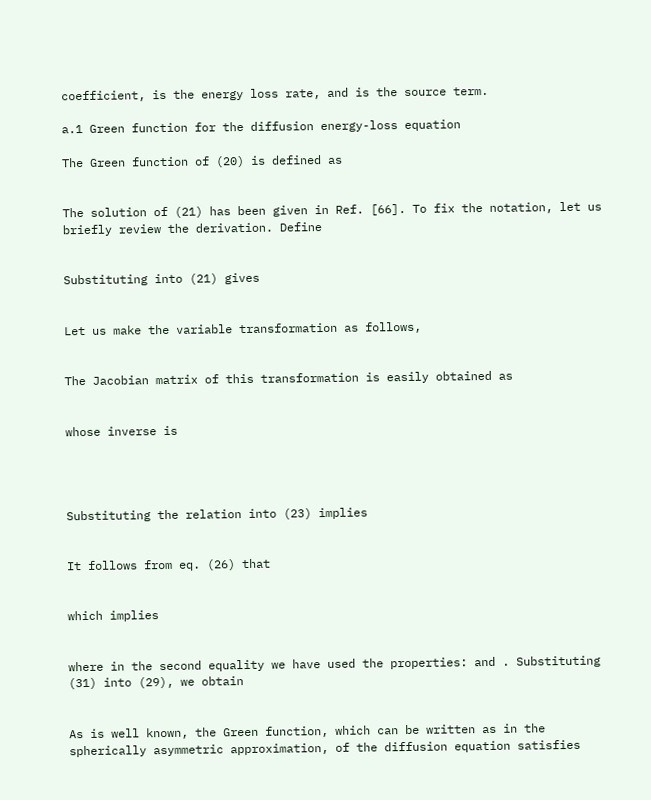coefficient, is the energy loss rate, and is the source term.

a.1 Green function for the diffusion energy-loss equation

The Green function of (20) is defined as


The solution of (21) has been given in Ref. [66]. To fix the notation, let us briefly review the derivation. Define


Substituting into (21) gives


Let us make the variable transformation as follows,


The Jacobian matrix of this transformation is easily obtained as


whose inverse is




Substituting the relation into (23) implies


It follows from eq. (26) that


which implies


where in the second equality we have used the properties: and . Substituting (31) into (29), we obtain


As is well known, the Green function, which can be written as in the spherically asymmetric approximation, of the diffusion equation satisfies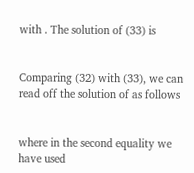with . The solution of (33) is


Comparing (32) with (33), we can read off the solution of as follows


where in the second equality we have used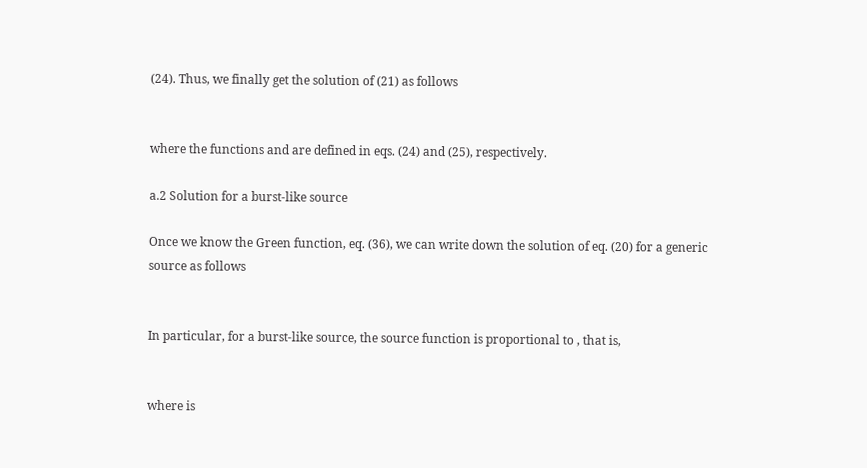(24). Thus, we finally get the solution of (21) as follows


where the functions and are defined in eqs. (24) and (25), respectively.

a.2 Solution for a burst-like source

Once we know the Green function, eq. (36), we can write down the solution of eq. (20) for a generic source as follows


In particular, for a burst-like source, the source function is proportional to , that is,


where is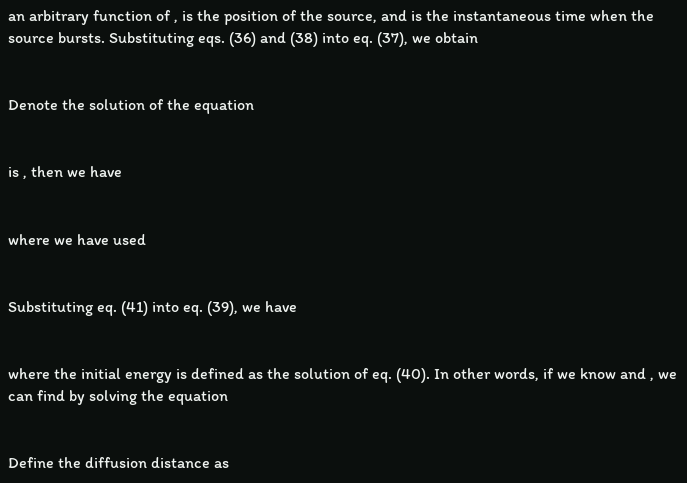an arbitrary function of , is the position of the source, and is the instantaneous time when the source bursts. Substituting eqs. (36) and (38) into eq. (37), we obtain


Denote the solution of the equation


is , then we have


where we have used


Substituting eq. (41) into eq. (39), we have


where the initial energy is defined as the solution of eq. (40). In other words, if we know and , we can find by solving the equation


Define the diffusion distance as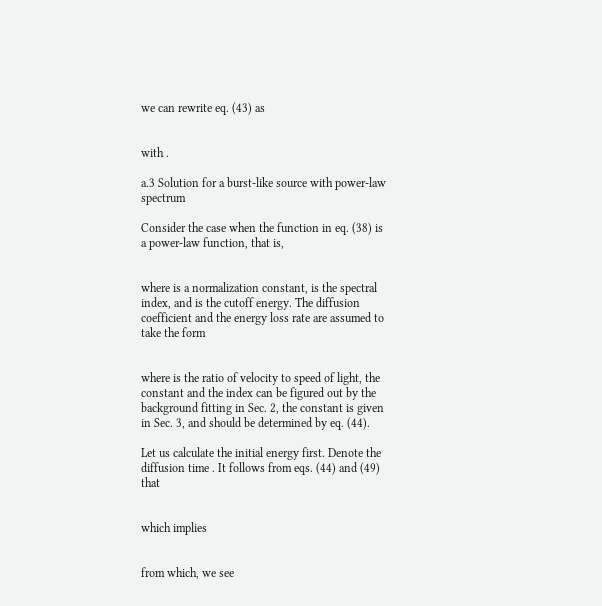we can rewrite eq. (43) as


with .

a.3 Solution for a burst-like source with power-law spectrum

Consider the case when the function in eq. (38) is a power-law function, that is,


where is a normalization constant, is the spectral index, and is the cutoff energy. The diffusion coefficient and the energy loss rate are assumed to take the form


where is the ratio of velocity to speed of light, the constant and the index can be figured out by the background fitting in Sec. 2, the constant is given in Sec. 3, and should be determined by eq. (44).

Let us calculate the initial energy first. Denote the diffusion time . It follows from eqs. (44) and (49) that


which implies


from which, we see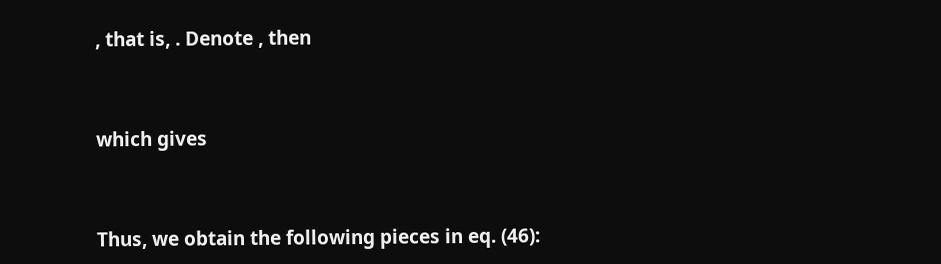, that is, . Denote , then


which gives


Thus, we obtain the following pieces in eq. (46):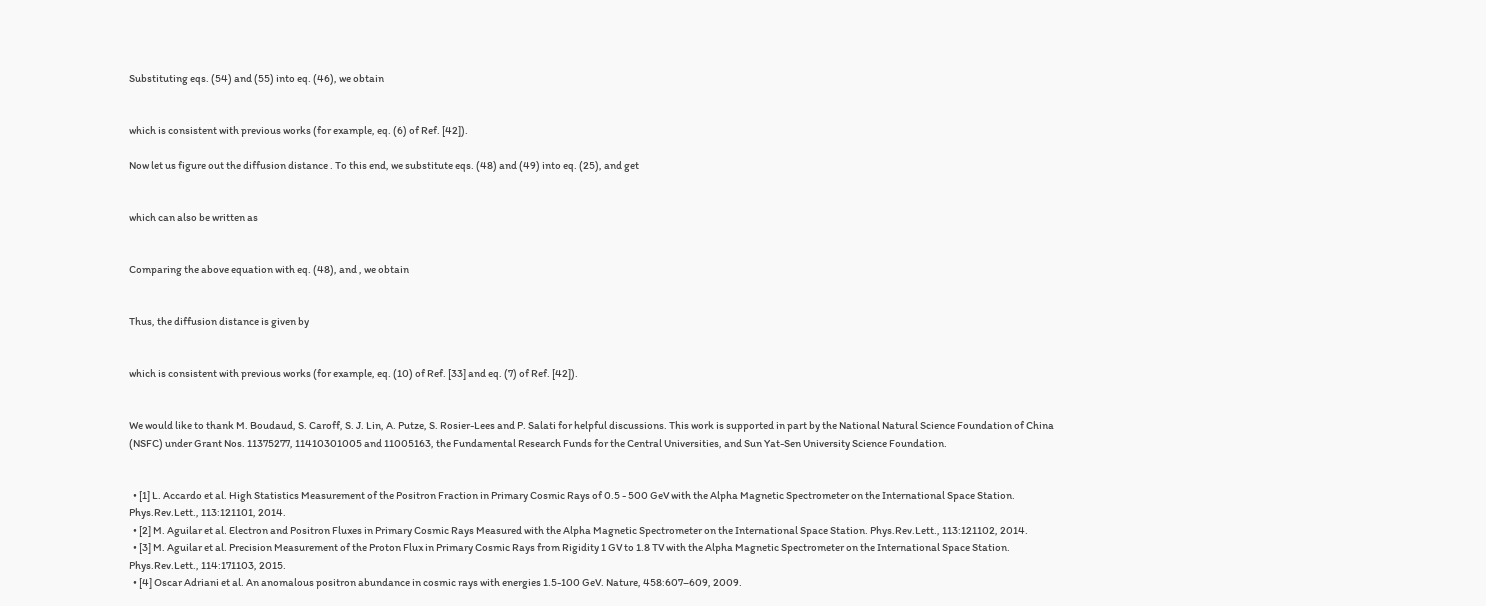Substituting eqs. (54) and (55) into eq. (46), we obtain


which is consistent with previous works (for example, eq. (6) of Ref. [42]).

Now let us figure out the diffusion distance . To this end, we substitute eqs. (48) and (49) into eq. (25), and get


which can also be written as


Comparing the above equation with eq. (48), and , we obtain


Thus, the diffusion distance is given by


which is consistent with previous works (for example, eq. (10) of Ref. [33] and eq. (7) of Ref. [42]).


We would like to thank M. Boudaud, S. Caroff, S. J. Lin, A. Putze, S. Rosier-Lees and P. Salati for helpful discussions. This work is supported in part by the National Natural Science Foundation of China (NSFC) under Grant Nos. 11375277, 11410301005 and 11005163, the Fundamental Research Funds for the Central Universities, and Sun Yat-Sen University Science Foundation.


  • [1] L. Accardo et al. High Statistics Measurement of the Positron Fraction in Primary Cosmic Rays of 0.5 - 500 GeV with the Alpha Magnetic Spectrometer on the International Space Station. Phys.Rev.Lett., 113:121101, 2014.
  • [2] M. Aguilar et al. Electron and Positron Fluxes in Primary Cosmic Rays Measured with the Alpha Magnetic Spectrometer on the International Space Station. Phys.Rev.Lett., 113:121102, 2014.
  • [3] M. Aguilar et al. Precision Measurement of the Proton Flux in Primary Cosmic Rays from Rigidity 1 GV to 1.8 TV with the Alpha Magnetic Spectrometer on the International Space Station. Phys.Rev.Lett., 114:171103, 2015.
  • [4] Oscar Adriani et al. An anomalous positron abundance in cosmic rays with energies 1.5-100 GeV. Nature, 458:607–609, 2009.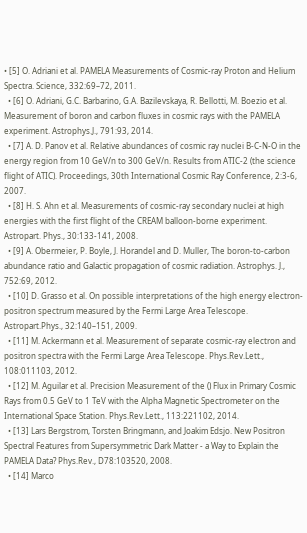• [5] O. Adriani et al. PAMELA Measurements of Cosmic-ray Proton and Helium Spectra. Science, 332:69–72, 2011.
  • [6] O. Adriani, G.C. Barbarino, G.A. Bazilevskaya, R. Bellotti, M. Boezio et al. Measurement of boron and carbon fluxes in cosmic rays with the PAMELA experiment. Astrophys.J., 791:93, 2014.
  • [7] A. D. Panov et al. Relative abundances of cosmic ray nuclei B-C-N-O in the energy region from 10 GeV/n to 300 GeV/n. Results from ATIC-2 (the science flight of ATIC). Proceedings, 30th International Cosmic Ray Conference, 2:3-6, 2007.
  • [8] H. S. Ahn et al. Measurements of cosmic-ray secondary nuclei at high energies with the first flight of the CREAM balloon-borne experiment. Astropart. Phys., 30:133-141, 2008.
  • [9] A. Obermeier, P. Boyle, J. Horandel and D. Muller, The boron-to-carbon abundance ratio and Galactic propagation of cosmic radiation. Astrophys. J., 752:69, 2012.
  • [10] D. Grasso et al. On possible interpretations of the high energy electron-positron spectrum measured by the Fermi Large Area Telescope. Astropart.Phys., 32:140–151, 2009.
  • [11] M. Ackermann et al. Measurement of separate cosmic-ray electron and positron spectra with the Fermi Large Area Telescope. Phys.Rev.Lett., 108:011103, 2012.
  • [12] M. Aguilar et al. Precision Measurement of the () Flux in Primary Cosmic Rays from 0.5 GeV to 1 TeV with the Alpha Magnetic Spectrometer on the International Space Station. Phys.Rev.Lett., 113:221102, 2014.
  • [13] Lars Bergstrom, Torsten Bringmann, and Joakim Edsjo. New Positron Spectral Features from Supersymmetric Dark Matter - a Way to Explain the PAMELA Data? Phys.Rev., D78:103520, 2008.
  • [14] Marco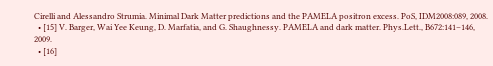Cirelli and Alessandro Strumia. Minimal Dark Matter predictions and the PAMELA positron excess. PoS, IDM2008:089, 2008.
  • [15] V. Barger, Wai Yee Keung, D. Marfatia, and G. Shaughnessy. PAMELA and dark matter. Phys.Lett., B672:141–146, 2009.
  • [16]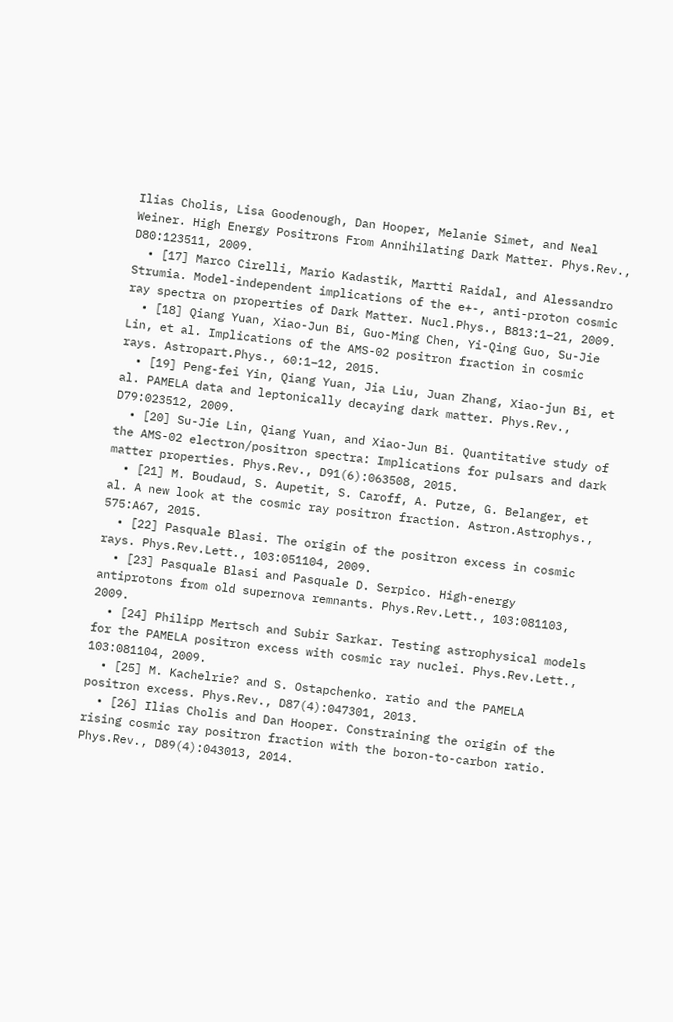Ilias Cholis, Lisa Goodenough, Dan Hooper, Melanie Simet, and Neal Weiner. High Energy Positrons From Annihilating Dark Matter. Phys.Rev., D80:123511, 2009.
  • [17] Marco Cirelli, Mario Kadastik, Martti Raidal, and Alessandro Strumia. Model-independent implications of the e+-, anti-proton cosmic ray spectra on properties of Dark Matter. Nucl.Phys., B813:1–21, 2009.
  • [18] Qiang Yuan, Xiao-Jun Bi, Guo-Ming Chen, Yi-Qing Guo, Su-Jie Lin, et al. Implications of the AMS-02 positron fraction in cosmic rays. Astropart.Phys., 60:1–12, 2015.
  • [19] Peng-fei Yin, Qiang Yuan, Jia Liu, Juan Zhang, Xiao-jun Bi, et al. PAMELA data and leptonically decaying dark matter. Phys.Rev., D79:023512, 2009.
  • [20] Su-Jie Lin, Qiang Yuan, and Xiao-Jun Bi. Quantitative study of the AMS-02 electron/positron spectra: Implications for pulsars and dark matter properties. Phys.Rev., D91(6):063508, 2015.
  • [21] M. Boudaud, S. Aupetit, S. Caroff, A. Putze, G. Belanger, et al. A new look at the cosmic ray positron fraction. Astron.Astrophys., 575:A67, 2015.
  • [22] Pasquale Blasi. The origin of the positron excess in cosmic rays. Phys.Rev.Lett., 103:051104, 2009.
  • [23] Pasquale Blasi and Pasquale D. Serpico. High-energy antiprotons from old supernova remnants. Phys.Rev.Lett., 103:081103, 2009.
  • [24] Philipp Mertsch and Subir Sarkar. Testing astrophysical models for the PAMELA positron excess with cosmic ray nuclei. Phys.Rev.Lett., 103:081104, 2009.
  • [25] M. Kachelrie? and S. Ostapchenko. ratio and the PAMELA positron excess. Phys.Rev., D87(4):047301, 2013.
  • [26] Ilias Cholis and Dan Hooper. Constraining the origin of the rising cosmic ray positron fraction with the boron-to-carbon ratio. Phys.Rev., D89(4):043013, 2014.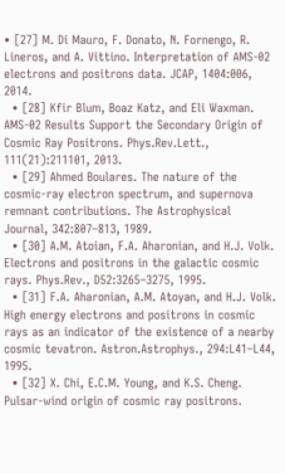• [27] M. Di Mauro, F. Donato, N. Fornengo, R. Lineros, and A. Vittino. Interpretation of AMS-02 electrons and positrons data. JCAP, 1404:006, 2014.
  • [28] Kfir Blum, Boaz Katz, and Eli Waxman. AMS-02 Results Support the Secondary Origin of Cosmic Ray Positrons. Phys.Rev.Lett., 111(21):211101, 2013.
  • [29] Ahmed Boulares. The nature of the cosmic-ray electron spectrum, and supernova remnant contributions. The Astrophysical Journal, 342:807–813, 1989.
  • [30] A.M. Atoian, F.A. Aharonian, and H.J. Volk. Electrons and positrons in the galactic cosmic rays. Phys.Rev., D52:3265–3275, 1995.
  • [31] F.A. Aharonian, A.M. Atoyan, and H.J. Volk. High energy electrons and positrons in cosmic rays as an indicator of the existence of a nearby cosmic tevatron. Astron.Astrophys., 294:L41–L44, 1995.
  • [32] X. Chi, E.C.M. Young, and K.S. Cheng. Pulsar-wind origin of cosmic ray positrons.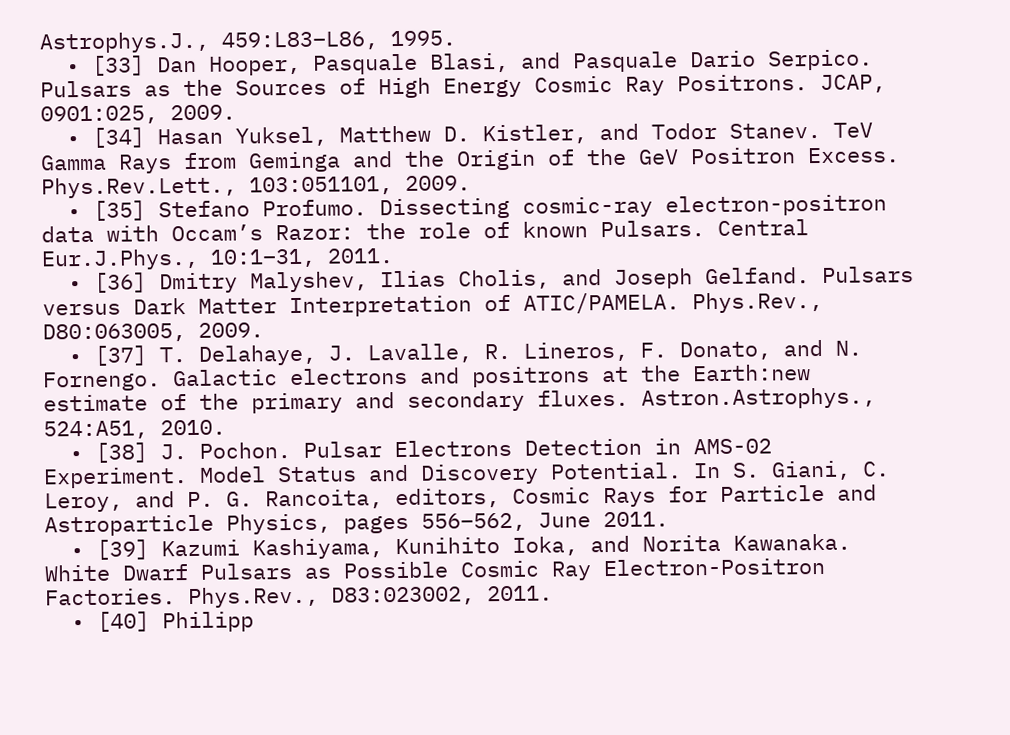Astrophys.J., 459:L83–L86, 1995.
  • [33] Dan Hooper, Pasquale Blasi, and Pasquale Dario Serpico. Pulsars as the Sources of High Energy Cosmic Ray Positrons. JCAP, 0901:025, 2009.
  • [34] Hasan Yuksel, Matthew D. Kistler, and Todor Stanev. TeV Gamma Rays from Geminga and the Origin of the GeV Positron Excess. Phys.Rev.Lett., 103:051101, 2009.
  • [35] Stefano Profumo. Dissecting cosmic-ray electron-positron data with Occam’s Razor: the role of known Pulsars. Central Eur.J.Phys., 10:1–31, 2011.
  • [36] Dmitry Malyshev, Ilias Cholis, and Joseph Gelfand. Pulsars versus Dark Matter Interpretation of ATIC/PAMELA. Phys.Rev., D80:063005, 2009.
  • [37] T. Delahaye, J. Lavalle, R. Lineros, F. Donato, and N. Fornengo. Galactic electrons and positrons at the Earth:new estimate of the primary and secondary fluxes. Astron.Astrophys., 524:A51, 2010.
  • [38] J. Pochon. Pulsar Electrons Detection in AMS-02 Experiment. Model Status and Discovery Potential. In S. Giani, C. Leroy, and P. G. Rancoita, editors, Cosmic Rays for Particle and Astroparticle Physics, pages 556–562, June 2011.
  • [39] Kazumi Kashiyama, Kunihito Ioka, and Norita Kawanaka. White Dwarf Pulsars as Possible Cosmic Ray Electron-Positron Factories. Phys.Rev., D83:023002, 2011.
  • [40] Philipp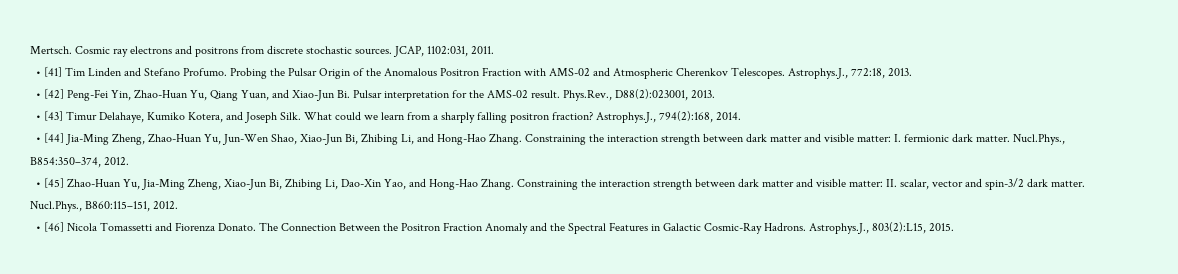Mertsch. Cosmic ray electrons and positrons from discrete stochastic sources. JCAP, 1102:031, 2011.
  • [41] Tim Linden and Stefano Profumo. Probing the Pulsar Origin of the Anomalous Positron Fraction with AMS-02 and Atmospheric Cherenkov Telescopes. Astrophys.J., 772:18, 2013.
  • [42] Peng-Fei Yin, Zhao-Huan Yu, Qiang Yuan, and Xiao-Jun Bi. Pulsar interpretation for the AMS-02 result. Phys.Rev., D88(2):023001, 2013.
  • [43] Timur Delahaye, Kumiko Kotera, and Joseph Silk. What could we learn from a sharply falling positron fraction? Astrophys.J., 794(2):168, 2014.
  • [44] Jia-Ming Zheng, Zhao-Huan Yu, Jun-Wen Shao, Xiao-Jun Bi, Zhibing Li, and Hong-Hao Zhang. Constraining the interaction strength between dark matter and visible matter: I. fermionic dark matter. Nucl.Phys., B854:350–374, 2012.
  • [45] Zhao-Huan Yu, Jia-Ming Zheng, Xiao-Jun Bi, Zhibing Li, Dao-Xin Yao, and Hong-Hao Zhang. Constraining the interaction strength between dark matter and visible matter: II. scalar, vector and spin-3/2 dark matter. Nucl.Phys., B860:115–151, 2012.
  • [46] Nicola Tomassetti and Fiorenza Donato. The Connection Between the Positron Fraction Anomaly and the Spectral Features in Galactic Cosmic-Ray Hadrons. Astrophys.J., 803(2):L15, 2015.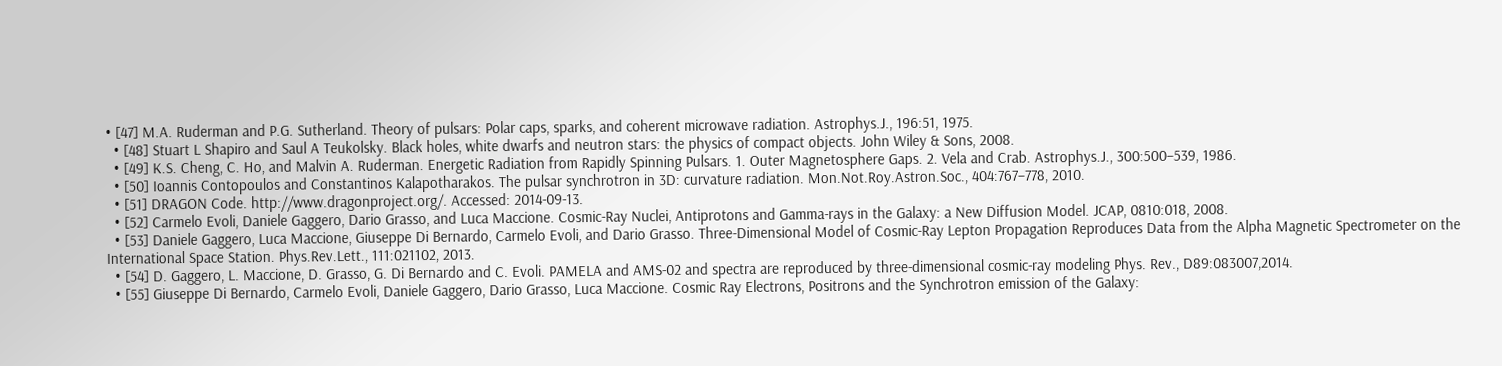• [47] M.A. Ruderman and P.G. Sutherland. Theory of pulsars: Polar caps, sparks, and coherent microwave radiation. Astrophys.J., 196:51, 1975.
  • [48] Stuart L Shapiro and Saul A Teukolsky. Black holes, white dwarfs and neutron stars: the physics of compact objects. John Wiley & Sons, 2008.
  • [49] K.S. Cheng, C. Ho, and Malvin A. Ruderman. Energetic Radiation from Rapidly Spinning Pulsars. 1. Outer Magnetosphere Gaps. 2. Vela and Crab. Astrophys.J., 300:500–539, 1986.
  • [50] Ioannis Contopoulos and Constantinos Kalapotharakos. The pulsar synchrotron in 3D: curvature radiation. Mon.Not.Roy.Astron.Soc., 404:767–778, 2010.
  • [51] DRAGON Code. http://www.dragonproject.org/. Accessed: 2014-09-13.
  • [52] Carmelo Evoli, Daniele Gaggero, Dario Grasso, and Luca Maccione. Cosmic-Ray Nuclei, Antiprotons and Gamma-rays in the Galaxy: a New Diffusion Model. JCAP, 0810:018, 2008.
  • [53] Daniele Gaggero, Luca Maccione, Giuseppe Di Bernardo, Carmelo Evoli, and Dario Grasso. Three-Dimensional Model of Cosmic-Ray Lepton Propagation Reproduces Data from the Alpha Magnetic Spectrometer on the International Space Station. Phys.Rev.Lett., 111:021102, 2013.
  • [54] D. Gaggero, L. Maccione, D. Grasso, G. Di Bernardo and C. Evoli. PAMELA and AMS-02 and spectra are reproduced by three-dimensional cosmic-ray modeling Phys. Rev., D89:083007,2014.
  • [55] Giuseppe Di Bernardo, Carmelo Evoli, Daniele Gaggero, Dario Grasso, Luca Maccione. Cosmic Ray Electrons, Positrons and the Synchrotron emission of the Galaxy: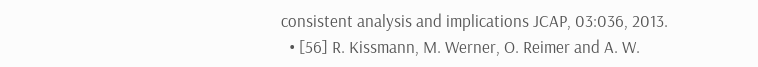consistent analysis and implications JCAP, 03:036, 2013.
  • [56] R. Kissmann, M. Werner, O. Reimer and A. W.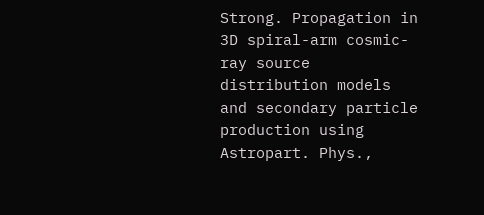Strong. Propagation in 3D spiral-arm cosmic-ray source distribution models and secondary particle production using Astropart. Phys.,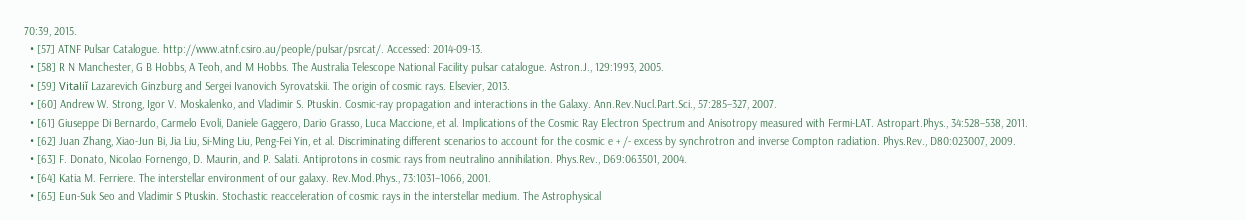70:39, 2015.
  • [57] ATNF Pulsar Catalogue. http://www.atnf.csiro.au/people/pulsar/psrcat/. Accessed: 2014-09-13.
  • [58] R N Manchester, G B Hobbs, A Teoh, and M Hobbs. The Australia Telescope National Facility pulsar catalogue. Astron.J., 129:1993, 2005.
  • [59] Vitaliĭ Lazarevich Ginzburg and Sergei Ivanovich Syrovatskii. The origin of cosmic rays. Elsevier, 2013.
  • [60] Andrew W. Strong, Igor V. Moskalenko, and Vladimir S. Ptuskin. Cosmic-ray propagation and interactions in the Galaxy. Ann.Rev.Nucl.Part.Sci., 57:285–327, 2007.
  • [61] Giuseppe Di Bernardo, Carmelo Evoli, Daniele Gaggero, Dario Grasso, Luca Maccione, et al. Implications of the Cosmic Ray Electron Spectrum and Anisotropy measured with Fermi-LAT. Astropart.Phys., 34:528–538, 2011.
  • [62] Juan Zhang, Xiao-Jun Bi, Jia Liu, Si-Ming Liu, Peng-Fei Yin, et al. Discriminating different scenarios to account for the cosmic e + /- excess by synchrotron and inverse Compton radiation. Phys.Rev., D80:023007, 2009.
  • [63] F. Donato, Nicolao Fornengo, D. Maurin, and P. Salati. Antiprotons in cosmic rays from neutralino annihilation. Phys.Rev., D69:063501, 2004.
  • [64] Katia M. Ferriere. The interstellar environment of our galaxy. Rev.Mod.Phys., 73:1031–1066, 2001.
  • [65] Eun-Suk Seo and Vladimir S Ptuskin. Stochastic reacceleration of cosmic rays in the interstellar medium. The Astrophysical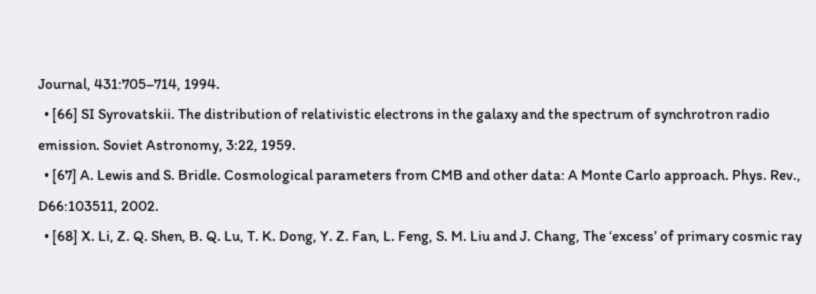Journal, 431:705–714, 1994.
  • [66] SI Syrovatskii. The distribution of relativistic electrons in the galaxy and the spectrum of synchrotron radio emission. Soviet Astronomy, 3:22, 1959.
  • [67] A. Lewis and S. Bridle. Cosmological parameters from CMB and other data: A Monte Carlo approach. Phys. Rev., D66:103511, 2002.
  • [68] X. Li, Z. Q. Shen, B. Q. Lu, T. K. Dong, Y. Z. Fan, L. Feng, S. M. Liu and J. Chang, The ‘excess’ of primary cosmic ray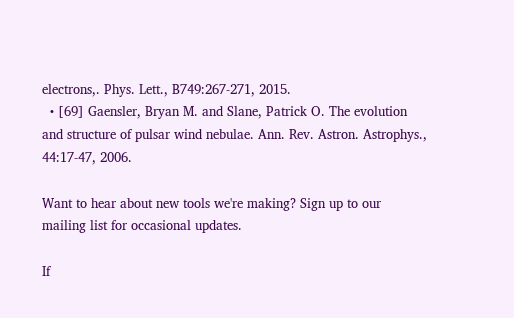electrons,. Phys. Lett., B749:267-271, 2015.
  • [69] Gaensler, Bryan M. and Slane, Patrick O. The evolution and structure of pulsar wind nebulae. Ann. Rev. Astron. Astrophys., 44:17-47, 2006.

Want to hear about new tools we're making? Sign up to our mailing list for occasional updates.

If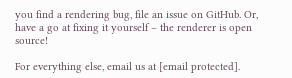you find a rendering bug, file an issue on GitHub. Or, have a go at fixing it yourself – the renderer is open source!

For everything else, email us at [email protected].